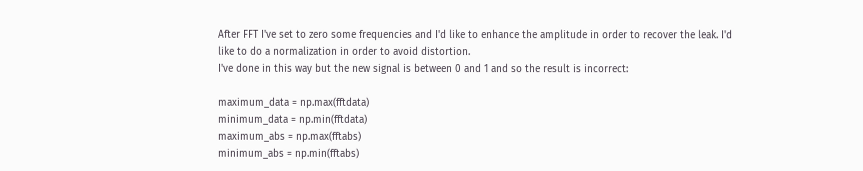After FFT I've set to zero some frequencies and I'd like to enhance the amplitude in order to recover the leak. I'd like to do a normalization in order to avoid distortion.
I've done in this way but the new signal is between 0 and 1 and so the result is incorrect:

maximum_data = np.max(fftdata)
minimum_data = np.min(fftdata)
maximum_abs = np.max(fftabs)
minimum_abs = np.min(fftabs)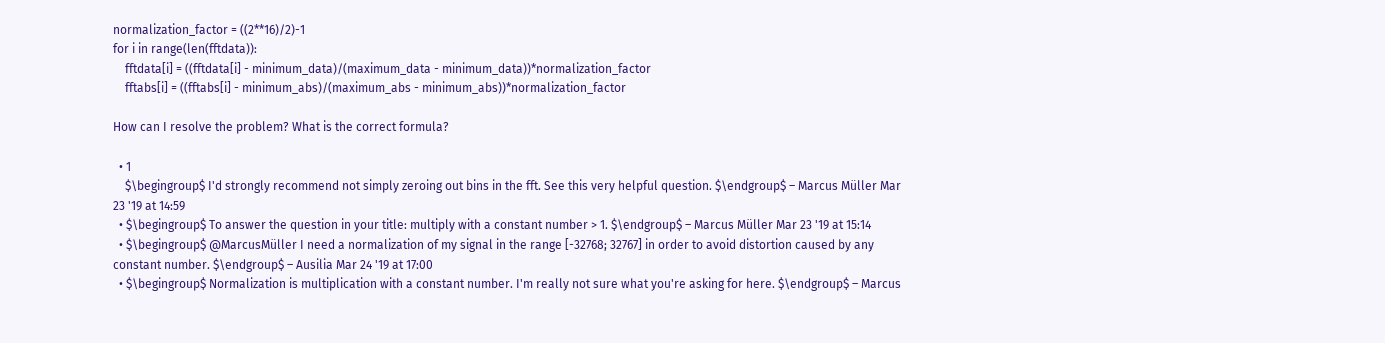normalization_factor = ((2**16)/2)-1
for i in range(len(fftdata)):
    fftdata[i] = ((fftdata[i] - minimum_data)/(maximum_data - minimum_data))*normalization_factor
    fftabs[i] = ((fftabs[i] - minimum_abs)/(maximum_abs - minimum_abs))*normalization_factor

How can I resolve the problem? What is the correct formula?

  • 1
    $\begingroup$ I'd strongly recommend not simply zeroing out bins in the fft. See this very helpful question. $\endgroup$ – Marcus Müller Mar 23 '19 at 14:59
  • $\begingroup$ To answer the question in your title: multiply with a constant number > 1. $\endgroup$ – Marcus Müller Mar 23 '19 at 15:14
  • $\begingroup$ @MarcusMüller I need a normalization of my signal in the range [-32768; 32767] in order to avoid distortion caused by any constant number. $\endgroup$ – Ausilia Mar 24 '19 at 17:00
  • $\begingroup$ Normalization is multiplication with a constant number. I'm really not sure what you're asking for here. $\endgroup$ – Marcus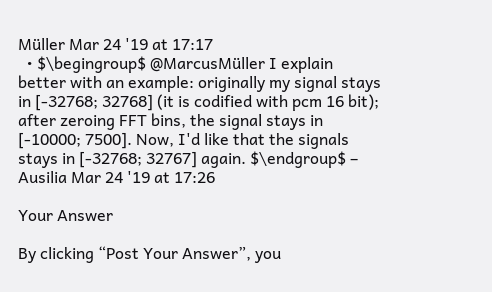Müller Mar 24 '19 at 17:17
  • $\begingroup$ @MarcusMüller I explain better with an example: originally my signal stays in [-32768; 32768] (it is codified with pcm 16 bit); after zeroing FFT bins, the signal stays in [-10000; 7500]. Now, I'd like that the signals stays in [-32768; 32767] again. $\endgroup$ – Ausilia Mar 24 '19 at 17:26

Your Answer

By clicking “Post Your Answer”, you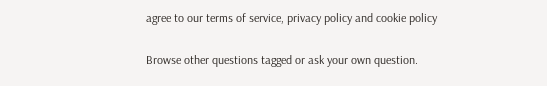agree to our terms of service, privacy policy and cookie policy

Browse other questions tagged or ask your own question.